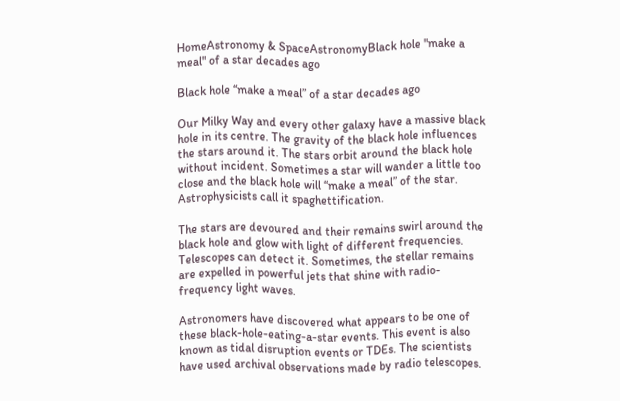HomeAstronomy & SpaceAstronomyBlack hole "make a meal" of a star decades ago

Black hole “make a meal” of a star decades ago

Our Milky Way and every other galaxy have a massive black hole in its centre. The gravity of the black hole influences the stars around it. The stars orbit around the black hole without incident. Sometimes a star will wander a little too close and the black hole will “make a meal” of the star. Astrophysicists call it spaghettification.

The stars are devoured and their remains swirl around the black hole and glow with light of different frequencies. Telescopes can detect it. Sometimes, the stellar remains are expelled in powerful jets that shine with radio-frequency light waves.

Astronomers have discovered what appears to be one of these black-hole-eating-a-star events. This event is also known as tidal disruption events or TDEs. The scientists have used archival observations made by radio telescopes.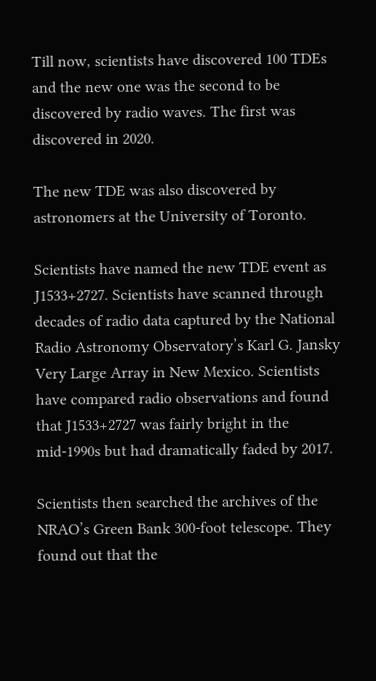Till now, scientists have discovered 100 TDEs and the new one was the second to be discovered by radio waves. The first was discovered in 2020.

The new TDE was also discovered by astronomers at the University of Toronto.

Scientists have named the new TDE event as J1533+2727. Scientists have scanned through decades of radio data captured by the National Radio Astronomy Observatory’s Karl G. Jansky Very Large Array in New Mexico. Scientists have compared radio observations and found that J1533+2727 was fairly bright in the mid-1990s but had dramatically faded by 2017.

Scientists then searched the archives of the NRAO’s Green Bank 300-foot telescope. They found out that the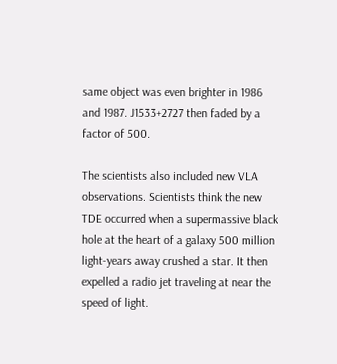same object was even brighter in 1986 and 1987. J1533+2727 then faded by a factor of 500.

The scientists also included new VLA observations. Scientists think the new TDE occurred when a supermassive black hole at the heart of a galaxy 500 million light-years away crushed a star. It then expelled a radio jet traveling at near the speed of light.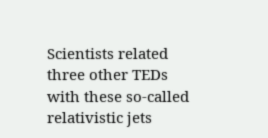Scientists related three other TEDs with these so-called relativistic jets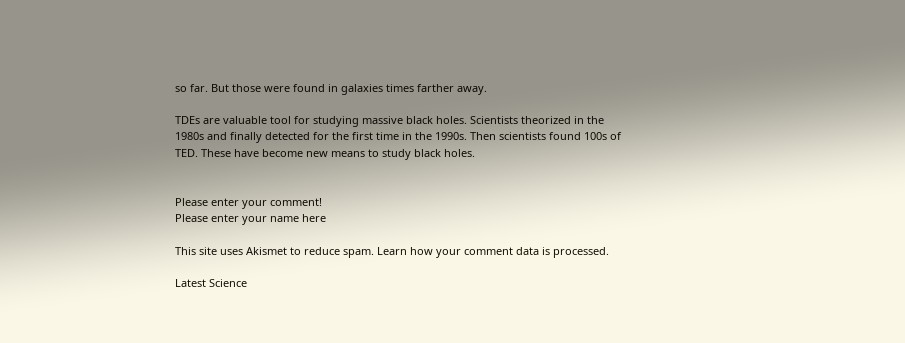so far. But those were found in galaxies times farther away.

TDEs are valuable tool for studying massive black holes. Scientists theorized in the 1980s and finally detected for the first time in the 1990s. Then scientists found 100s of TED. These have become new means to study black holes.


Please enter your comment!
Please enter your name here

This site uses Akismet to reduce spam. Learn how your comment data is processed.

Latest Science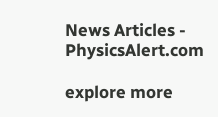News Articles - PhysicsAlert.com

explore more